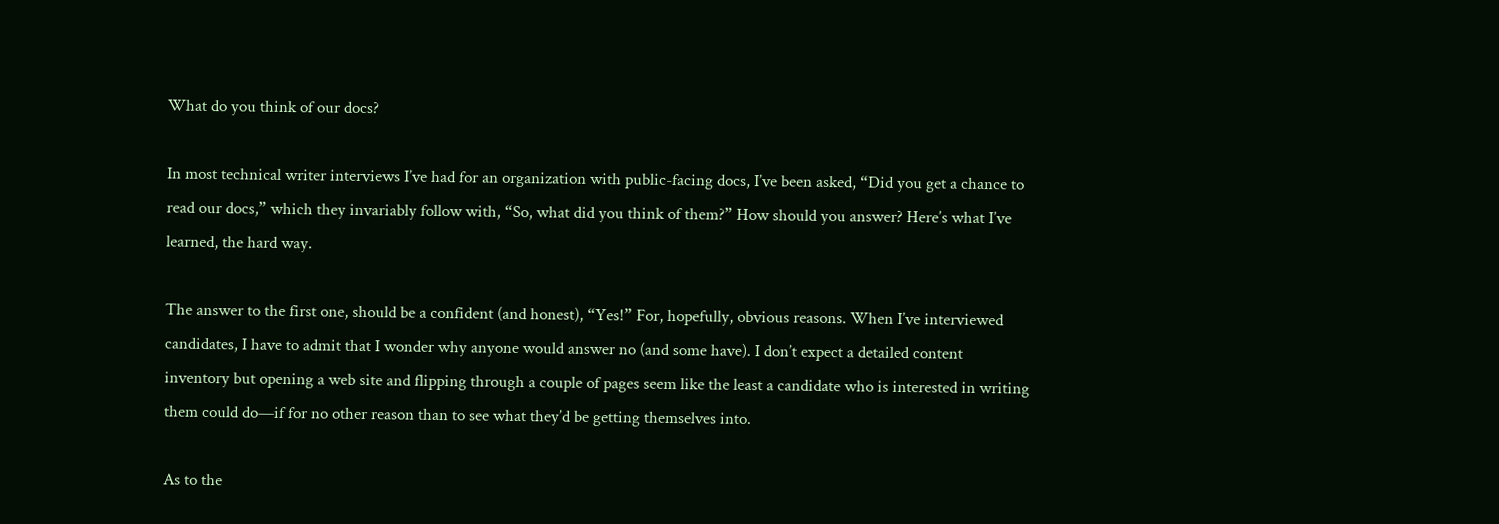What do you think of our docs?

In most technical writer interviews I’ve had for an organization with public-facing docs, I’ve been asked, “Did you get a chance to read our docs,” which they invariably follow with, “So, what did you think of them?” How should you answer? Here’s what I’ve learned, the hard way.

The answer to the first one, should be a confident (and honest), “Yes!” For, hopefully, obvious reasons. When I’ve interviewed candidates, I have to admit that I wonder why anyone would answer no (and some have). I don’t expect a detailed content inventory but opening a web site and flipping through a couple of pages seem like the least a candidate who is interested in writing them could do—if for no other reason than to see what they’d be getting themselves into.

As to the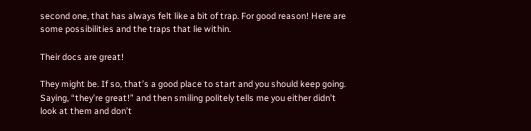second one, that has always felt like a bit of trap. For good reason! Here are some possibilities and the traps that lie within.

Their docs are great!

They might be. If so, that’s a good place to start and you should keep going. Saying, “they’re great!” and then smiling politely tells me you either didn’t look at them and don’t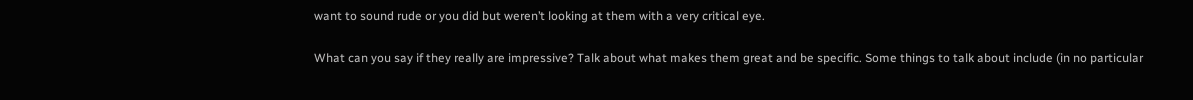want to sound rude or you did but weren’t looking at them with a very critical eye.

What can you say if they really are impressive? Talk about what makes them great and be specific. Some things to talk about include (in no particular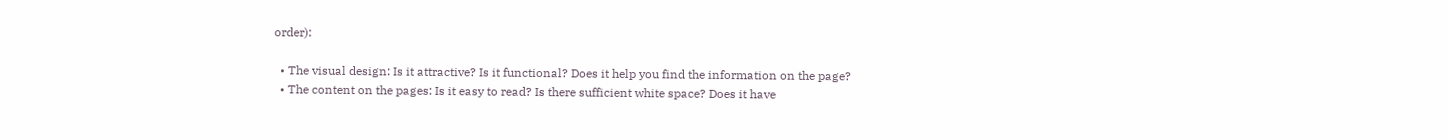order):

  • The visual design: Is it attractive? Is it functional? Does it help you find the information on the page?
  • The content on the pages: Is it easy to read? Is there sufficient white space? Does it have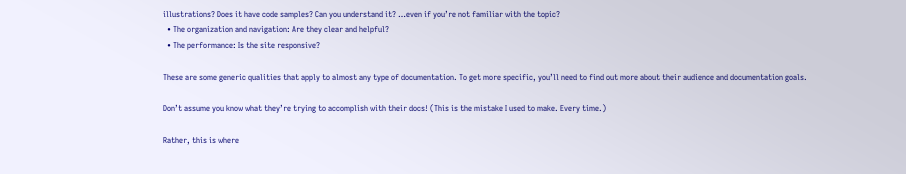illustrations? Does it have code samples? Can you understand it? …even if you’re not familiar with the topic?
  • The organization and navigation: Are they clear and helpful?
  • The performance: Is the site responsive?

These are some generic qualities that apply to almost any type of documentation. To get more specific, you’ll need to find out more about their audience and documentation goals.

Don’t assume you know what they’re trying to accomplish with their docs! (This is the mistake I used to make. Every time.)

Rather, this is where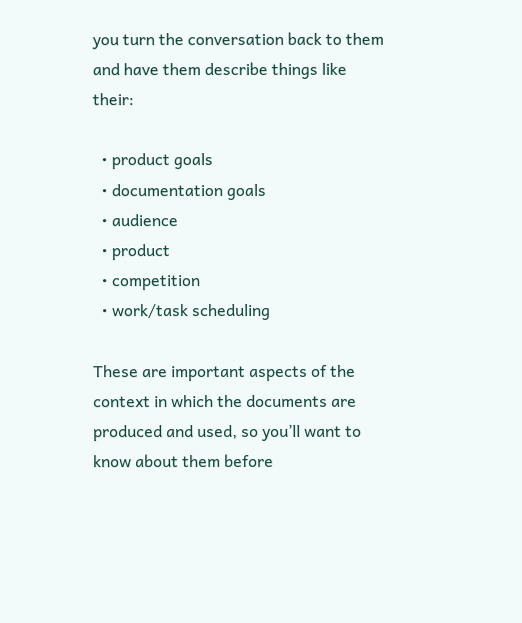you turn the conversation back to them and have them describe things like their:

  • product goals
  • documentation goals
  • audience
  • product
  • competition
  • work/task scheduling

These are important aspects of the context in which the documents are produced and used, so you’ll want to know about them before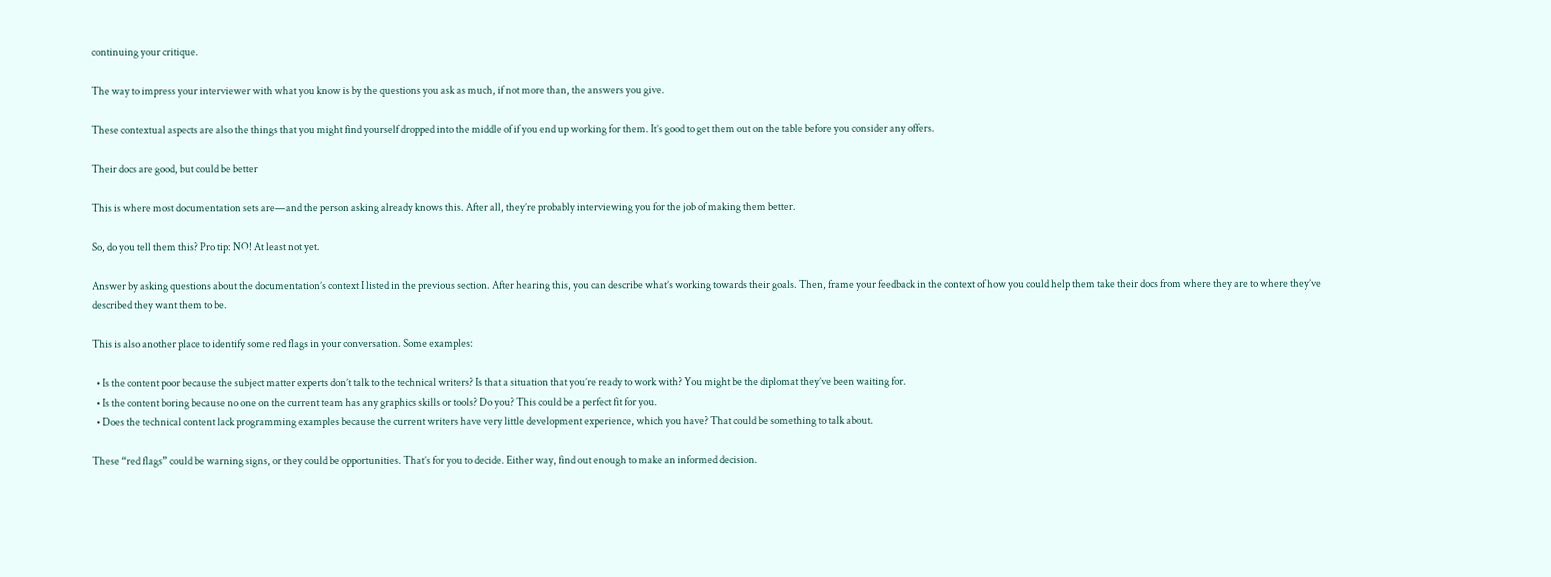continuing your critique.

The way to impress your interviewer with what you know is by the questions you ask as much, if not more than, the answers you give.

These contextual aspects are also the things that you might find yourself dropped into the middle of if you end up working for them. It’s good to get them out on the table before you consider any offers.

Their docs are good, but could be better

This is where most documentation sets are—and the person asking already knows this. After all, they’re probably interviewing you for the job of making them better.

So, do you tell them this? Pro tip: NO! At least not yet.

Answer by asking questions about the documentation’s context I listed in the previous section. After hearing this, you can describe what’s working towards their goals. Then, frame your feedback in the context of how you could help them take their docs from where they are to where they’ve described they want them to be.

This is also another place to identify some red flags in your conversation. Some examples:

  • Is the content poor because the subject matter experts don’t talk to the technical writers? Is that a situation that you’re ready to work with? You might be the diplomat they’ve been waiting for.
  • Is the content boring because no one on the current team has any graphics skills or tools? Do you? This could be a perfect fit for you.
  • Does the technical content lack programming examples because the current writers have very little development experience, which you have? That could be something to talk about.

These “red flags” could be warning signs, or they could be opportunities. That’s for you to decide. Either way, find out enough to make an informed decision.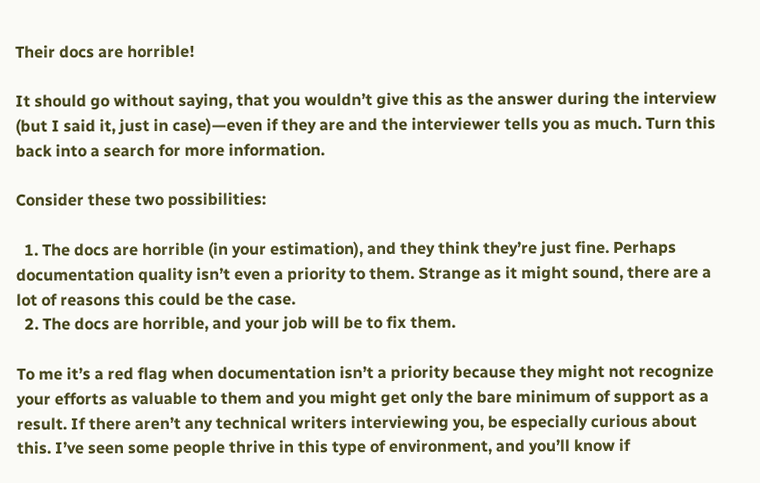Their docs are horrible!

It should go without saying, that you wouldn’t give this as the answer during the interview (but I said it, just in case)—even if they are and the interviewer tells you as much. Turn this back into a search for more information.

Consider these two possibilities:

  1. The docs are horrible (in your estimation), and they think they’re just fine. Perhaps documentation quality isn’t even a priority to them. Strange as it might sound, there are a lot of reasons this could be the case.
  2. The docs are horrible, and your job will be to fix them.

To me it’s a red flag when documentation isn’t a priority because they might not recognize your efforts as valuable to them and you might get only the bare minimum of support as a result. If there aren’t any technical writers interviewing you, be especially curious about this. I’ve seen some people thrive in this type of environment, and you’ll know if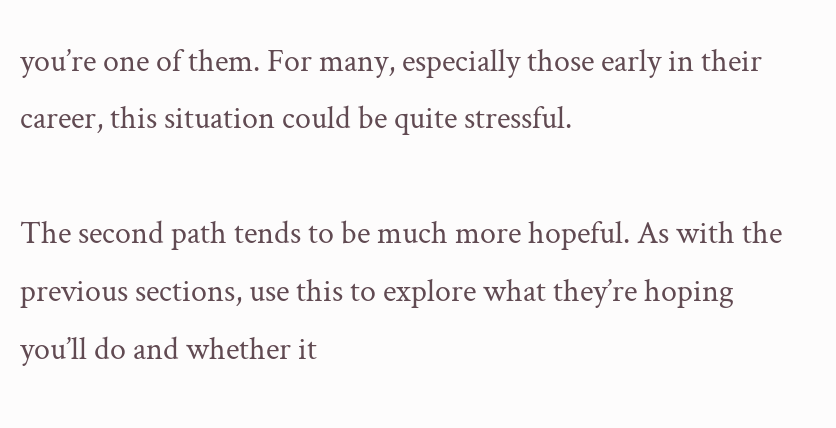you’re one of them. For many, especially those early in their career, this situation could be quite stressful.

The second path tends to be much more hopeful. As with the previous sections, use this to explore what they’re hoping you’ll do and whether it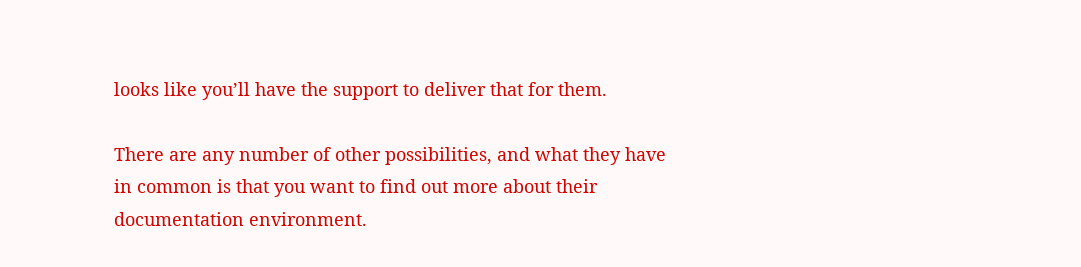looks like you’ll have the support to deliver that for them.

There are any number of other possibilities, and what they have in common is that you want to find out more about their documentation environment.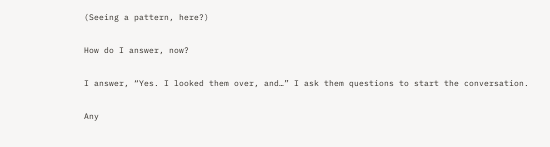(Seeing a pattern, here?)

How do I answer, now?

I answer, “Yes. I looked them over, and…” I ask them questions to start the conversation.

Any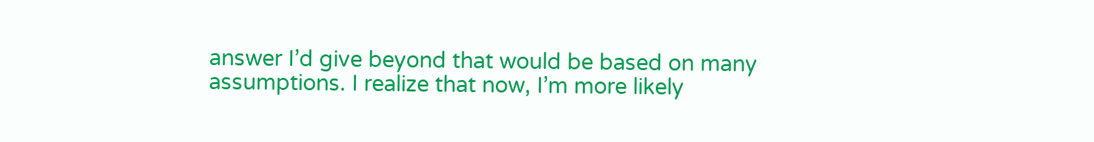answer I’d give beyond that would be based on many assumptions. I realize that now, I’m more likely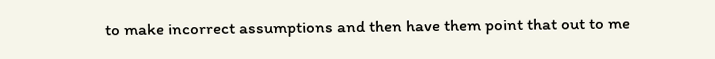to make incorrect assumptions and then have them point that out to me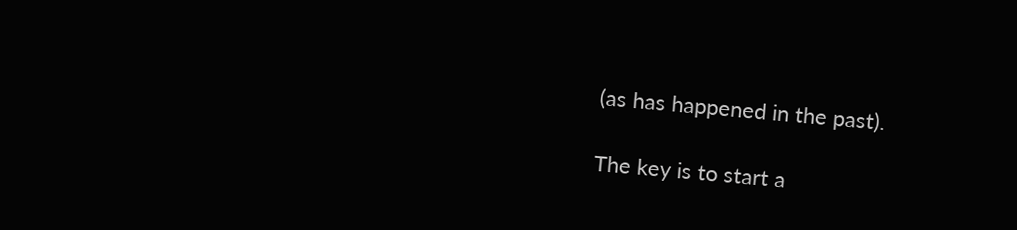(as has happened in the past).

The key is to start a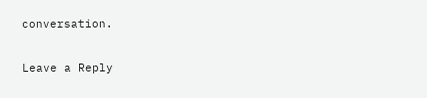conversation.

Leave a Reply